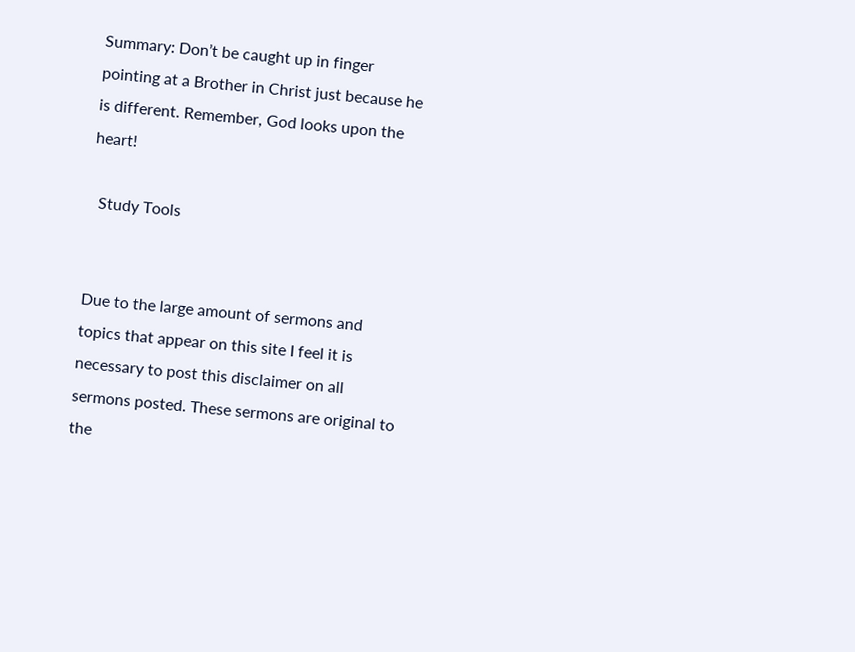Summary: Don’t be caught up in finger pointing at a Brother in Christ just because he is different. Remember, God looks upon the heart!

  Study Tools


Due to the large amount of sermons and topics that appear on this site I feel it is necessary to post this disclaimer on all sermons posted. These sermons are original to the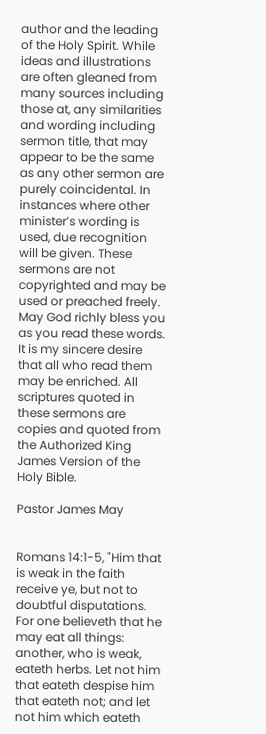author and the leading of the Holy Spirit. While ideas and illustrations are often gleaned from many sources including those at, any similarities and wording including sermon title, that may appear to be the same as any other sermon are purely coincidental. In instances where other minister’s wording is used, due recognition will be given. These sermons are not copyrighted and may be used or preached freely. May God richly bless you as you read these words. It is my sincere desire that all who read them may be enriched. All scriptures quoted in these sermons are copies and quoted from the Authorized King James Version of the Holy Bible.

Pastor James May


Romans 14:1-5, "Him that is weak in the faith receive ye, but not to doubtful disputations. For one believeth that he may eat all things: another, who is weak, eateth herbs. Let not him that eateth despise him that eateth not; and let not him which eateth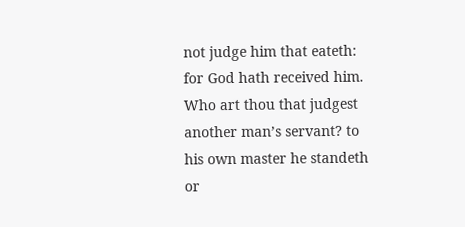not judge him that eateth: for God hath received him. Who art thou that judgest another man’s servant? to his own master he standeth or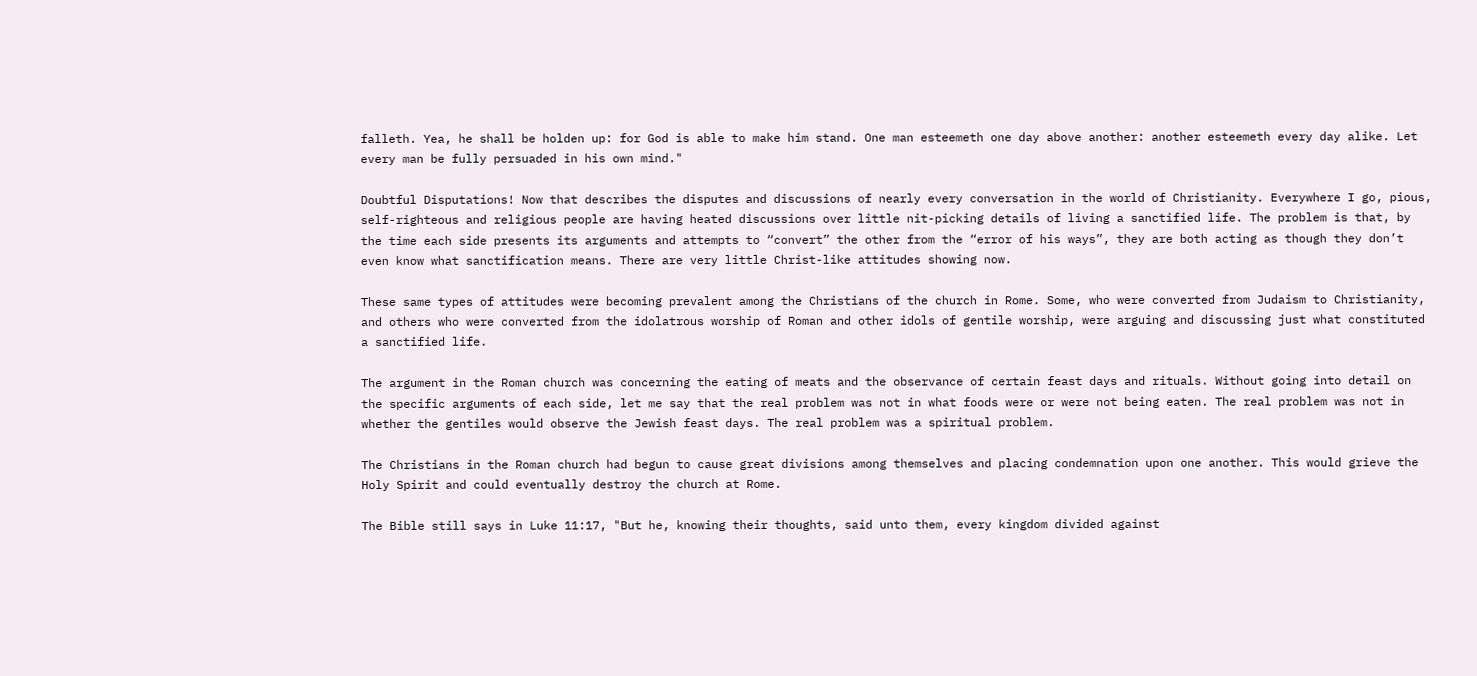falleth. Yea, he shall be holden up: for God is able to make him stand. One man esteemeth one day above another: another esteemeth every day alike. Let every man be fully persuaded in his own mind."

Doubtful Disputations! Now that describes the disputes and discussions of nearly every conversation in the world of Christianity. Everywhere I go, pious, self-righteous and religious people are having heated discussions over little nit-picking details of living a sanctified life. The problem is that, by the time each side presents its arguments and attempts to “convert” the other from the “error of his ways”, they are both acting as though they don’t even know what sanctification means. There are very little Christ-like attitudes showing now.

These same types of attitudes were becoming prevalent among the Christians of the church in Rome. Some, who were converted from Judaism to Christianity, and others who were converted from the idolatrous worship of Roman and other idols of gentile worship, were arguing and discussing just what constituted a sanctified life.

The argument in the Roman church was concerning the eating of meats and the observance of certain feast days and rituals. Without going into detail on the specific arguments of each side, let me say that the real problem was not in what foods were or were not being eaten. The real problem was not in whether the gentiles would observe the Jewish feast days. The real problem was a spiritual problem.

The Christians in the Roman church had begun to cause great divisions among themselves and placing condemnation upon one another. This would grieve the Holy Spirit and could eventually destroy the church at Rome.

The Bible still says in Luke 11:17, "But he, knowing their thoughts, said unto them, every kingdom divided against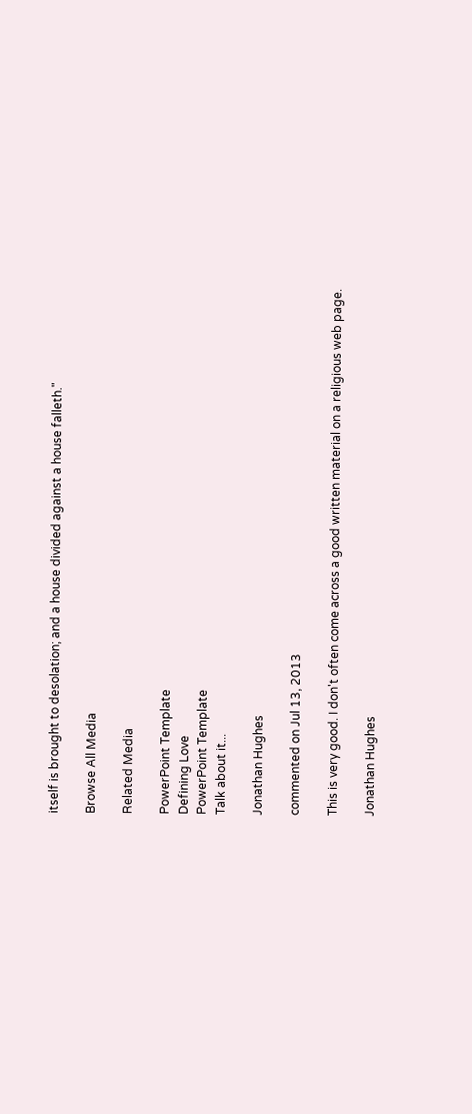itself is brought to desolation; and a house divided against a house falleth."

Browse All Media

Related Media

PowerPoint Template
Defining Love
PowerPoint Template
Talk about it...

Jonathan Hughes

commented on Jul 13, 2013

This is very good. I don't often come across a good written material on a religious web page.

Jonathan Hughes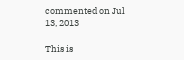commented on Jul 13, 2013

This is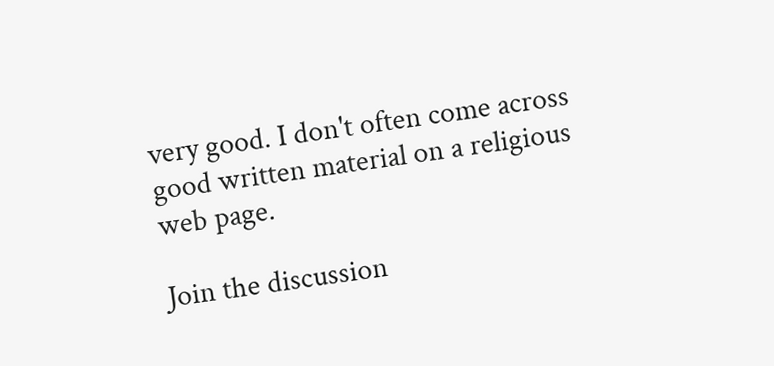very good. I don't often come across good written material on a religious web page.

Join the discussion